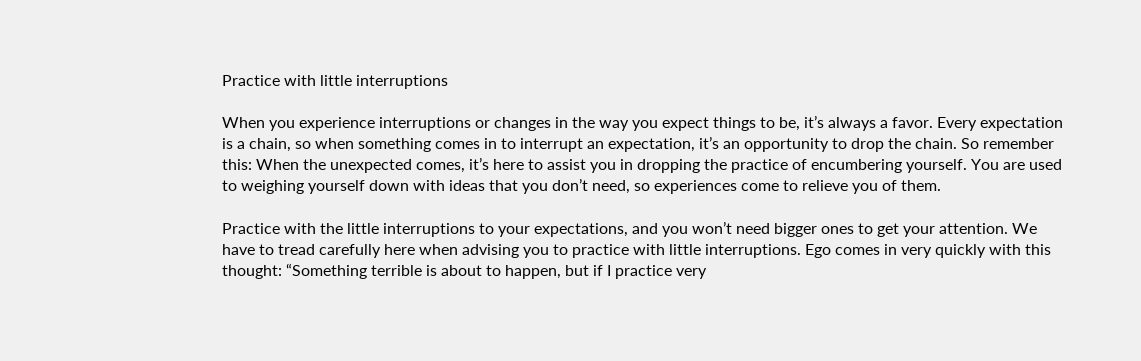Practice with little interruptions

When you experience interruptions or changes in the way you expect things to be, it’s always a favor. Every expectation is a chain, so when something comes in to interrupt an expectation, it’s an opportunity to drop the chain. So remember this: When the unexpected comes, it’s here to assist you in dropping the practice of encumbering yourself. You are used to weighing yourself down with ideas that you don’t need, so experiences come to relieve you of them.

Practice with the little interruptions to your expectations, and you won’t need bigger ones to get your attention. We have to tread carefully here when advising you to practice with little interruptions. Ego comes in very quickly with this thought: “Something terrible is about to happen, but if I practice very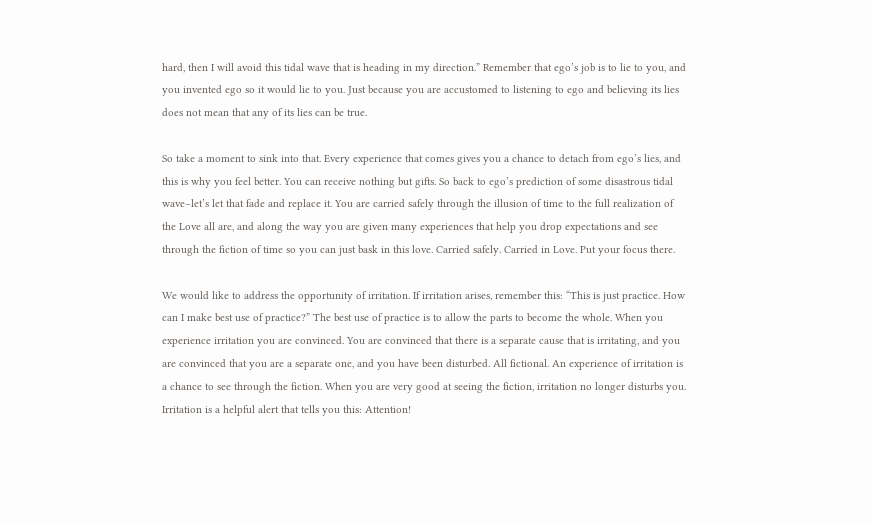hard, then I will avoid this tidal wave that is heading in my direction.” Remember that ego’s job is to lie to you, and you invented ego so it would lie to you. Just because you are accustomed to listening to ego and believing its lies does not mean that any of its lies can be true.

So take a moment to sink into that. Every experience that comes gives you a chance to detach from ego’s lies, and this is why you feel better. You can receive nothing but gifts. So back to ego’s prediction of some disastrous tidal wave–let’s let that fade and replace it. You are carried safely through the illusion of time to the full realization of the Love all are, and along the way you are given many experiences that help you drop expectations and see through the fiction of time so you can just bask in this love. Carried safely. Carried in Love. Put your focus there.

We would like to address the opportunity of irritation. If irritation arises, remember this: “This is just practice. How can I make best use of practice?” The best use of practice is to allow the parts to become the whole. When you experience irritation you are convinced. You are convinced that there is a separate cause that is irritating, and you are convinced that you are a separate one, and you have been disturbed. All fictional. An experience of irritation is a chance to see through the fiction. When you are very good at seeing the fiction, irritation no longer disturbs you. Irritation is a helpful alert that tells you this: Attention!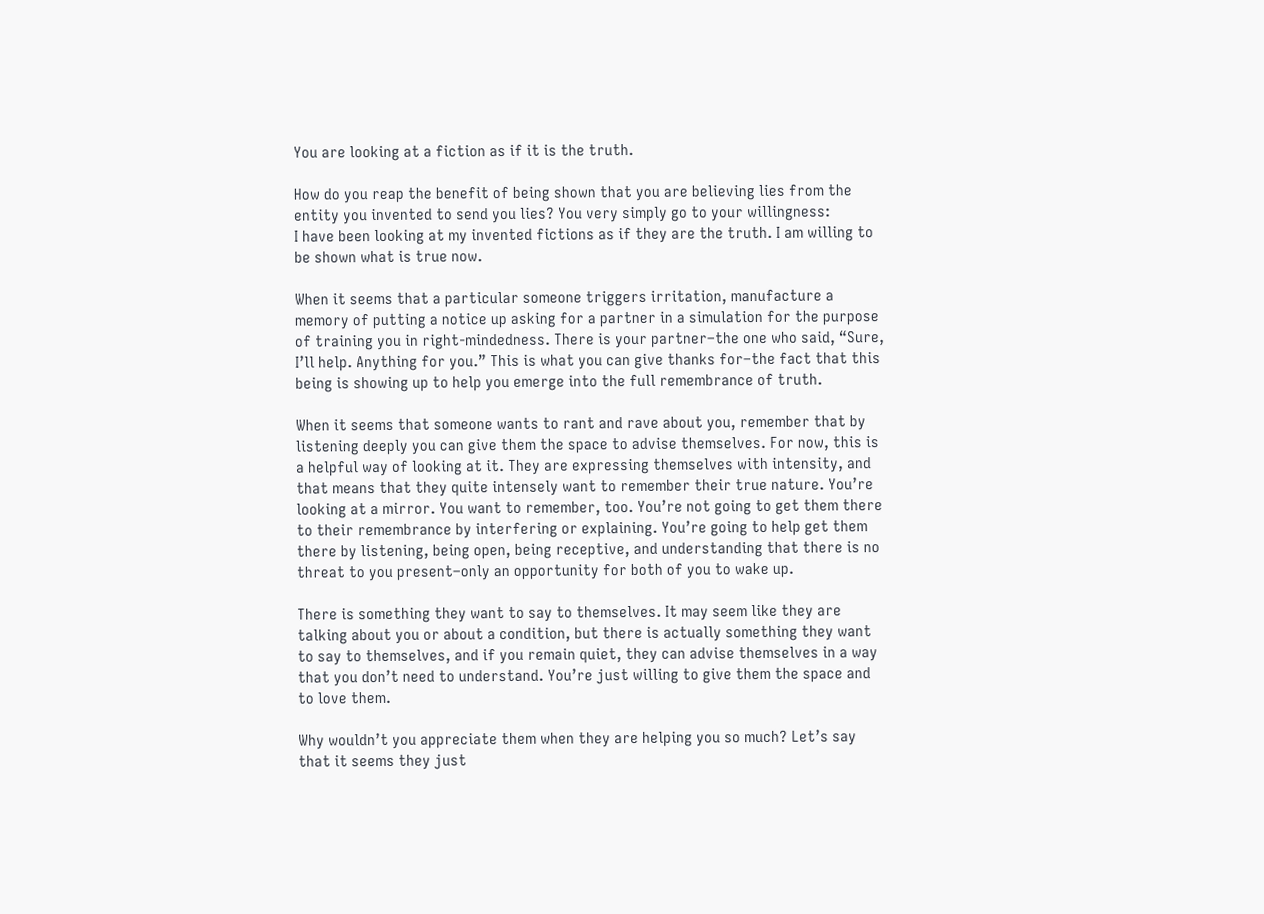You are looking at a fiction as if it is the truth.

How do you reap the benefit of being shown that you are believing lies from the entity you invented to send you lies? You very simply go to your willingness:
I have been looking at my invented fictions as if they are the truth. I am willing to be shown what is true now.

When it seems that a particular someone triggers irritation, manufacture a memory of putting a notice up asking for a partner in a simulation for the purpose of training you in right-mindedness. There is your partner–the one who said, “Sure, I’ll help. Anything for you.” This is what you can give thanks for–the fact that this being is showing up to help you emerge into the full remembrance of truth.

When it seems that someone wants to rant and rave about you, remember that by listening deeply you can give them the space to advise themselves. For now, this is a helpful way of looking at it. They are expressing themselves with intensity, and that means that they quite intensely want to remember their true nature. You’re looking at a mirror. You want to remember, too. You’re not going to get them there to their remembrance by interfering or explaining. You’re going to help get them there by listening, being open, being receptive, and understanding that there is no threat to you present–only an opportunity for both of you to wake up.

There is something they want to say to themselves. It may seem like they are talking about you or about a condition, but there is actually something they want to say to themselves, and if you remain quiet, they can advise themselves in a way that you don’t need to understand. You’re just willing to give them the space and to love them.

Why wouldn’t you appreciate them when they are helping you so much? Let’s say that it seems they just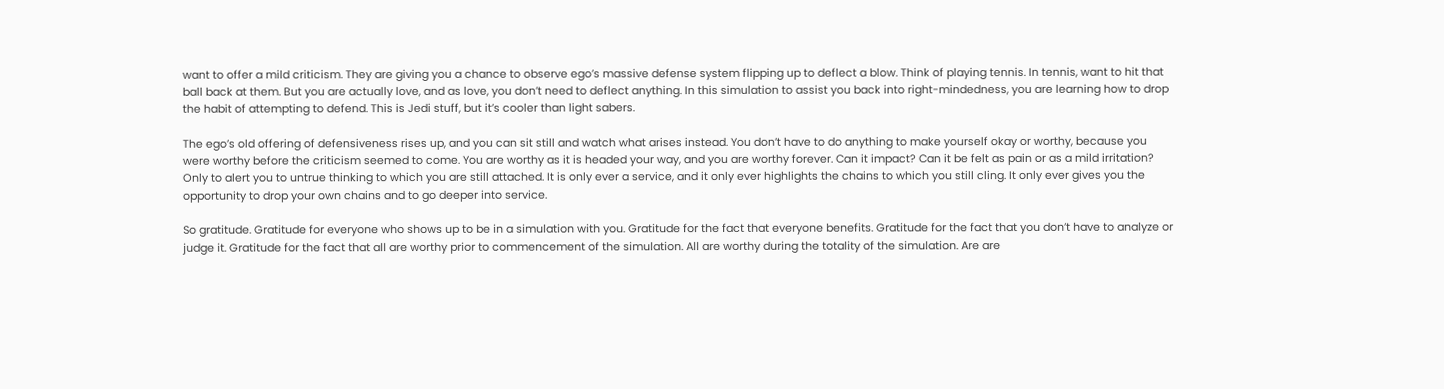want to offer a mild criticism. They are giving you a chance to observe ego’s massive defense system flipping up to deflect a blow. Think of playing tennis. In tennis, want to hit that ball back at them. But you are actually love, and as love, you don’t need to deflect anything. In this simulation to assist you back into right-mindedness, you are learning how to drop the habit of attempting to defend. This is Jedi stuff, but it’s cooler than light sabers.

The ego’s old offering of defensiveness rises up, and you can sit still and watch what arises instead. You don’t have to do anything to make yourself okay or worthy, because you were worthy before the criticism seemed to come. You are worthy as it is headed your way, and you are worthy forever. Can it impact? Can it be felt as pain or as a mild irritation? Only to alert you to untrue thinking to which you are still attached. It is only ever a service, and it only ever highlights the chains to which you still cling. It only ever gives you the opportunity to drop your own chains and to go deeper into service.

So gratitude. Gratitude for everyone who shows up to be in a simulation with you. Gratitude for the fact that everyone benefits. Gratitude for the fact that you don’t have to analyze or judge it. Gratitude for the fact that all are worthy prior to commencement of the simulation. All are worthy during the totality of the simulation. Are are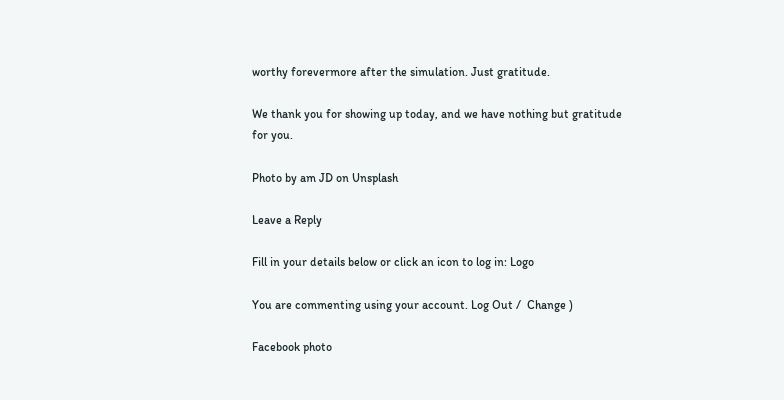worthy forevermore after the simulation. Just gratitude.

We thank you for showing up today, and we have nothing but gratitude for you.

Photo by am JD on Unsplash

Leave a Reply

Fill in your details below or click an icon to log in: Logo

You are commenting using your account. Log Out /  Change )

Facebook photo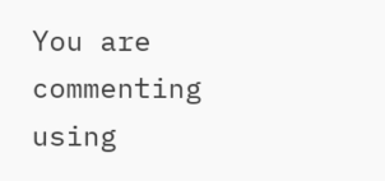You are commenting using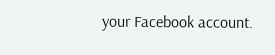your Facebook account.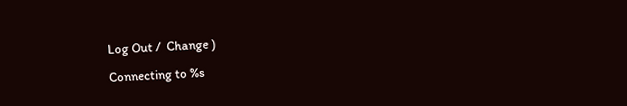Log Out /  Change )

Connecting to %s